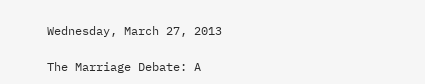Wednesday, March 27, 2013

The Marriage Debate: A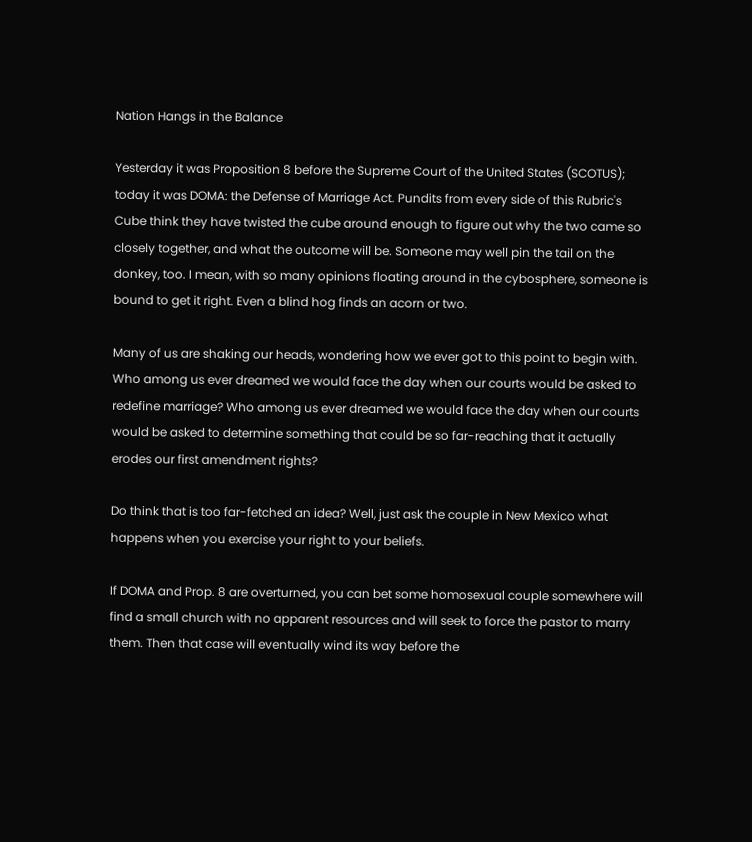Nation Hangs in the Balance

Yesterday it was Proposition 8 before the Supreme Court of the United States (SCOTUS); today it was DOMA: the Defense of Marriage Act. Pundits from every side of this Rubric's Cube think they have twisted the cube around enough to figure out why the two came so closely together, and what the outcome will be. Someone may well pin the tail on the donkey, too. I mean, with so many opinions floating around in the cybosphere, someone is bound to get it right. Even a blind hog finds an acorn or two.

Many of us are shaking our heads, wondering how we ever got to this point to begin with. Who among us ever dreamed we would face the day when our courts would be asked to redefine marriage? Who among us ever dreamed we would face the day when our courts would be asked to determine something that could be so far-reaching that it actually erodes our first amendment rights?

Do think that is too far-fetched an idea? Well, just ask the couple in New Mexico what happens when you exercise your right to your beliefs.

If DOMA and Prop. 8 are overturned, you can bet some homosexual couple somewhere will find a small church with no apparent resources and will seek to force the pastor to marry them. Then that case will eventually wind its way before the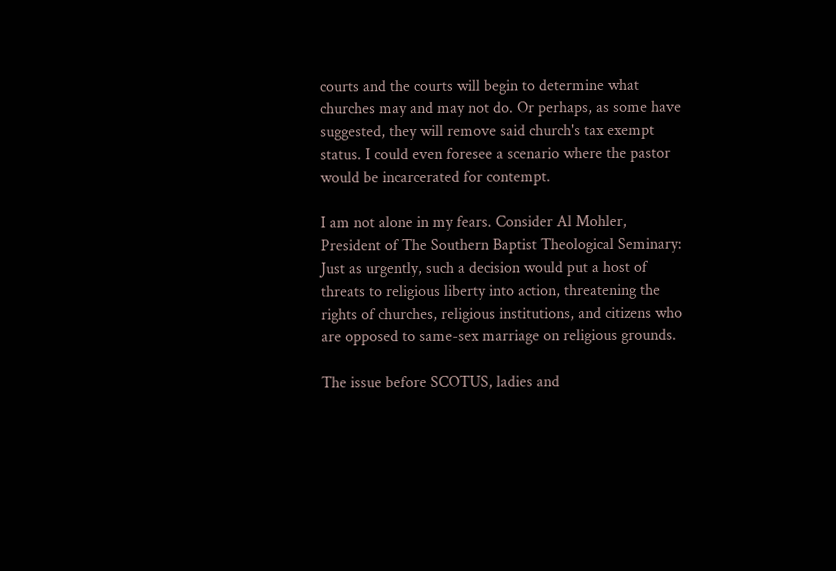courts and the courts will begin to determine what churches may and may not do. Or perhaps, as some have suggested, they will remove said church's tax exempt status. I could even foresee a scenario where the pastor would be incarcerated for contempt.

I am not alone in my fears. Consider Al Mohler, President of The Southern Baptist Theological Seminary: Just as urgently, such a decision would put a host of threats to religious liberty into action, threatening the rights of churches, religious institutions, and citizens who are opposed to same-sex marriage on religious grounds.

The issue before SCOTUS, ladies and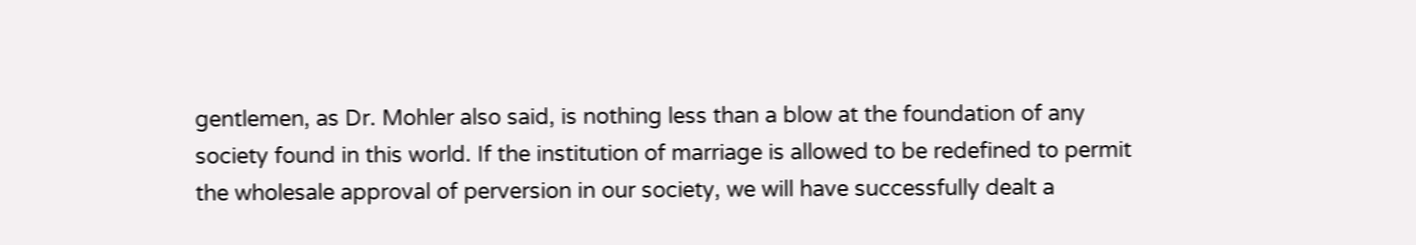gentlemen, as Dr. Mohler also said, is nothing less than a blow at the foundation of any society found in this world. If the institution of marriage is allowed to be redefined to permit the wholesale approval of perversion in our society, we will have successfully dealt a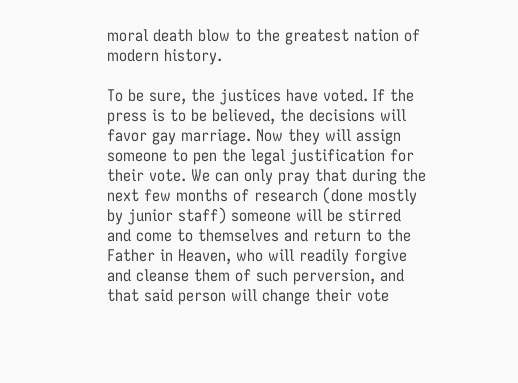moral death blow to the greatest nation of modern history.

To be sure, the justices have voted. If the press is to be believed, the decisions will favor gay marriage. Now they will assign someone to pen the legal justification for their vote. We can only pray that during the next few months of research (done mostly by junior staff) someone will be stirred and come to themselves and return to the Father in Heaven, who will readily forgive and cleanse them of such perversion, and that said person will change their vote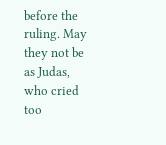before the ruling. May they not be as Judas, who cried too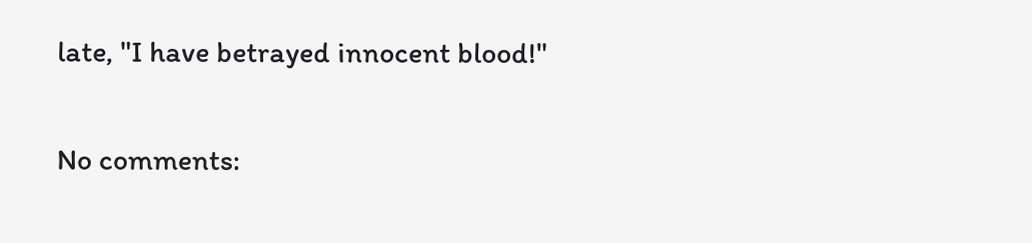late, "I have betrayed innocent blood!"

No comments: